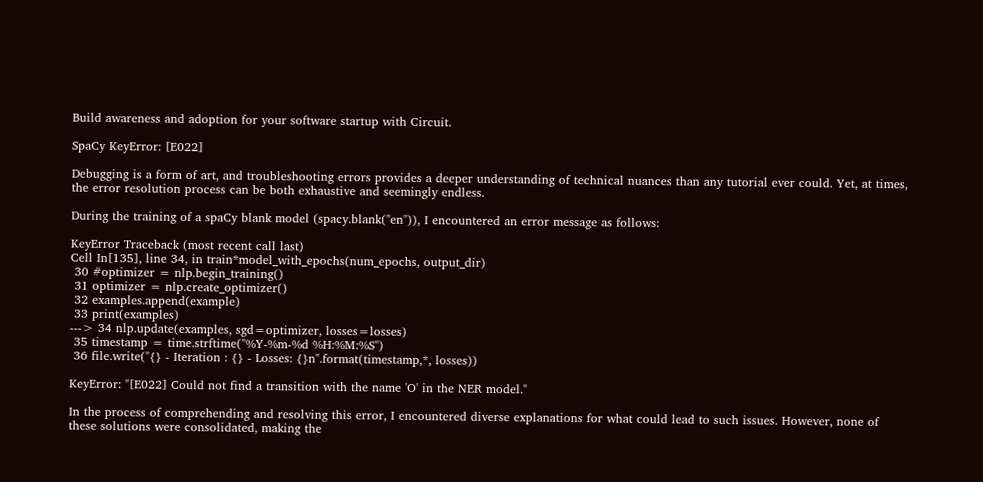Build awareness and adoption for your software startup with Circuit.

SpaCy KeyError: [E022]

Debugging is a form of art, and troubleshooting errors provides a deeper understanding of technical nuances than any tutorial ever could. Yet, at times, the error resolution process can be both exhaustive and seemingly endless.

During the training of a spaCy blank model (spacy.blank("en")), I encountered an error message as follows:

KeyError Traceback (most recent call last)
Cell In[135], line 34, in train*model_with_epochs(num_epochs, output_dir)
 30 #optimizer = nlp.begin_training()
 31 optimizer = nlp.create_optimizer()
 32 examples.append(example)
 33 print(examples)
---> 34 nlp.update(examples, sgd=optimizer, losses=losses)
 35 timestamp = time.strftime("%Y-%m-%d %H:%M:%S")
 36 file.write("{} - Iteration : {} - Losses: {}n".format(timestamp,*, losses))

KeyError: "[E022] Could not find a transition with the name 'O' in the NER model."

In the process of comprehending and resolving this error, I encountered diverse explanations for what could lead to such issues. However, none of these solutions were consolidated, making the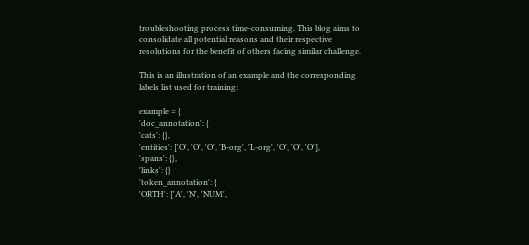troubleshooting process time-consuming. This blog aims to consolidate all potential reasons and their respective resolutions for the benefit of others facing similar challenge.

This is an illustration of an example and the corresponding labels list used for training:

example = {
'doc_annotation': {
'cats': {},
'entities': ['O', 'O', 'O', 'B-org', 'L-org', 'O', 'O', 'O'],
'spans': {},
'links': {}
'token_annotation': {
'ORTH': ['A', 'N', 'NUM',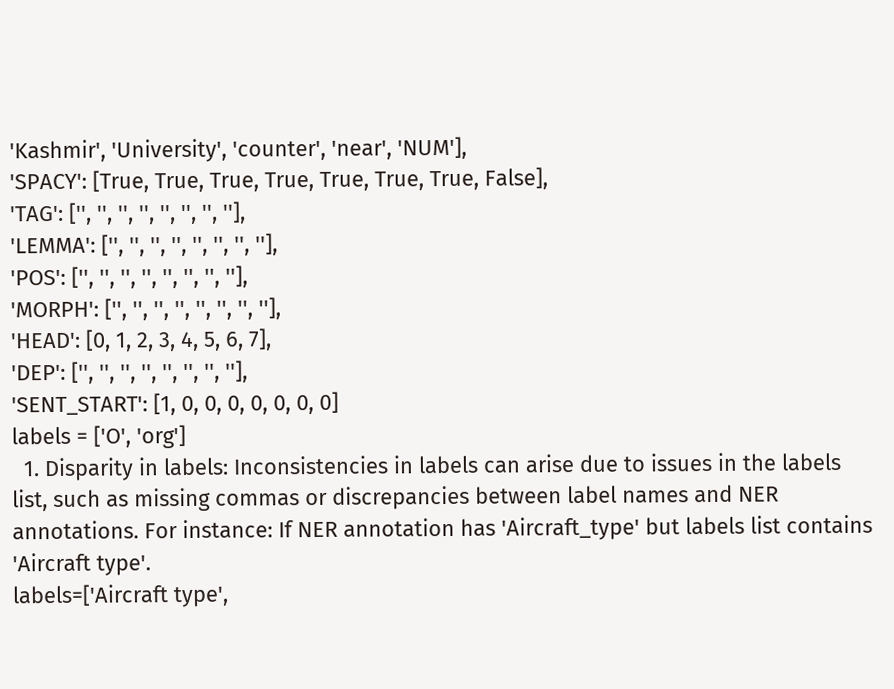'Kashmir', 'University', 'counter', 'near', 'NUM'],
'SPACY': [True, True, True, True, True, True, True, False],
'TAG': ['', '', '', '', '', '', '', ''],
'LEMMA': ['', '', '', '', '', '', '', ''],
'POS': ['', '', '', '', '', '', '', ''],
'MORPH': ['', '', '', '', '', '', '', ''],
'HEAD': [0, 1, 2, 3, 4, 5, 6, 7],
'DEP': ['', '', '', '', '', '', '', ''],
'SENT_START': [1, 0, 0, 0, 0, 0, 0, 0]
labels = ['O', 'org']
  1. Disparity in labels: Inconsistencies in labels can arise due to issues in the labels list, such as missing commas or discrepancies between label names and NER annotations. For instance: If NER annotation has 'Aircraft_type' but labels list contains 'Aircraft type'.
labels=['Aircraft type',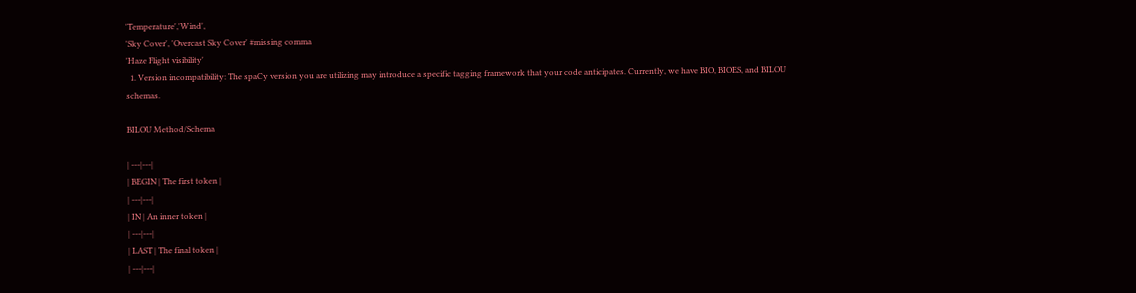'Temperature','Wind',
'Sky Cover', 'Overcast Sky Cover' #missing comma
'Haze Flight visibility'
  1. Version incompatibility: The spaCy version you are utilizing may introduce a specific tagging framework that your code anticipates. Currently, we have BIO, BIOES, and BILOU schemas.

BILOU Method/Schema

| ---|---|
| BEGIN | The first token |
| ---|---|
| IN | An inner token |
| ---|---|
| LAST | The final token |
| ---|---|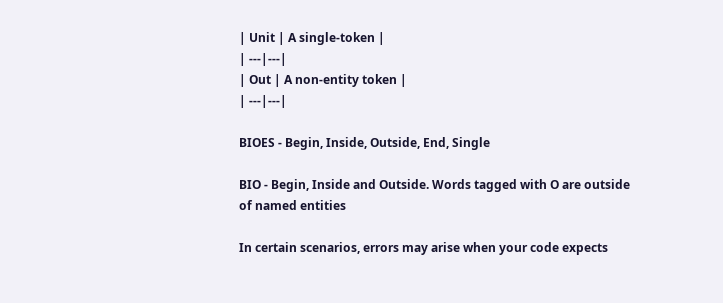| Unit | A single-token |
| ---|---|
| Out | A non-entity token |
| ---|---|

BIOES - Begin, Inside, Outside, End, Single

BIO - Begin, Inside and Outside. Words tagged with O are outside of named entities

In certain scenarios, errors may arise when your code expects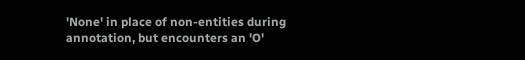'None' in place of non-entities during annotation, but encounters an 'O'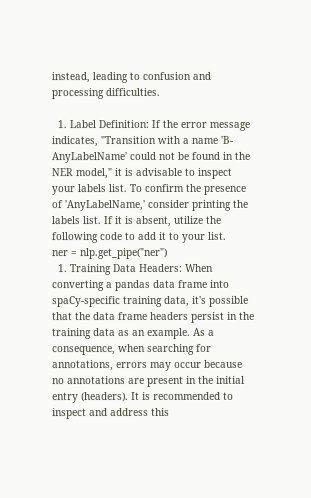instead, leading to confusion and processing difficulties.

  1. Label Definition: If the error message indicates, "Transition with a name 'B-AnyLabelName' could not be found in the NER model," it is advisable to inspect your labels list. To confirm the presence of 'AnyLabelName,' consider printing the labels list. If it is absent, utilize the following code to add it to your list.
ner = nlp.get_pipe("ner")
  1. Training Data Headers: When converting a pandas data frame into spaCy-specific training data, it's possible that the data frame headers persist in the training data as an example. As a consequence, when searching for annotations, errors may occur because no annotations are present in the initial entry (headers). It is recommended to inspect and address this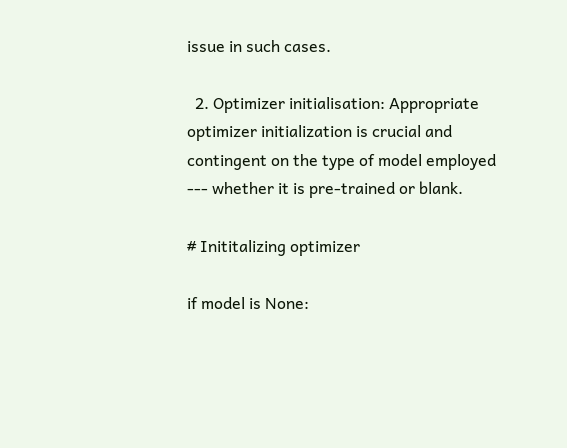issue in such cases.

  2. Optimizer initialisation: Appropriate optimizer initialization is crucial and contingent on the type of model employed --- whether it is pre-trained or blank.

# Inititalizing optimizer

if model is None: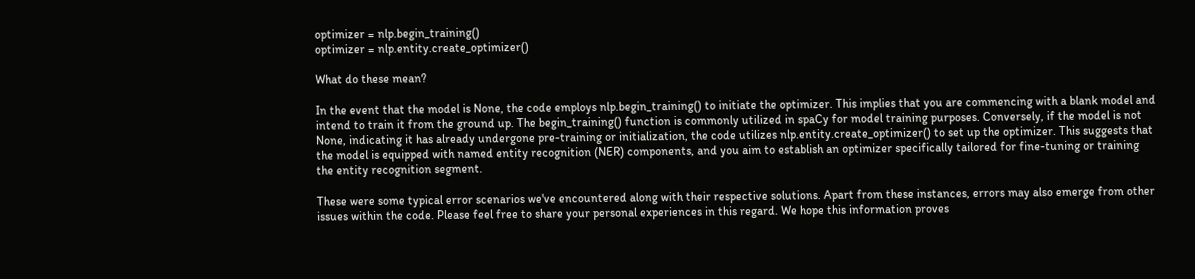optimizer = nlp.begin_training()
optimizer = nlp.entity.create_optimizer()

What do these mean?

In the event that the model is None, the code employs nlp.begin_training() to initiate the optimizer. This implies that you are commencing with a blank model and intend to train it from the ground up. The begin_training() function is commonly utilized in spaCy for model training purposes. Conversely, if the model is not None, indicating it has already undergone pre-training or initialization, the code utilizes nlp.entity.create_optimizer() to set up the optimizer. This suggests that the model is equipped with named entity recognition (NER) components, and you aim to establish an optimizer specifically tailored for fine-tuning or training the entity recognition segment.

These were some typical error scenarios we've encountered along with their respective solutions. Apart from these instances, errors may also emerge from other issues within the code. Please feel free to share your personal experiences in this regard. We hope this information proves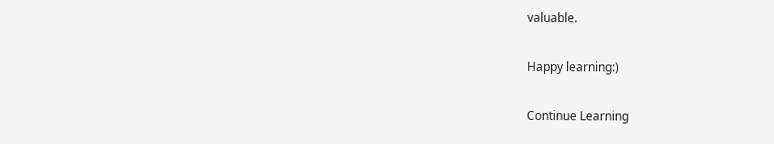valuable.

Happy learning:)

Continue Learning